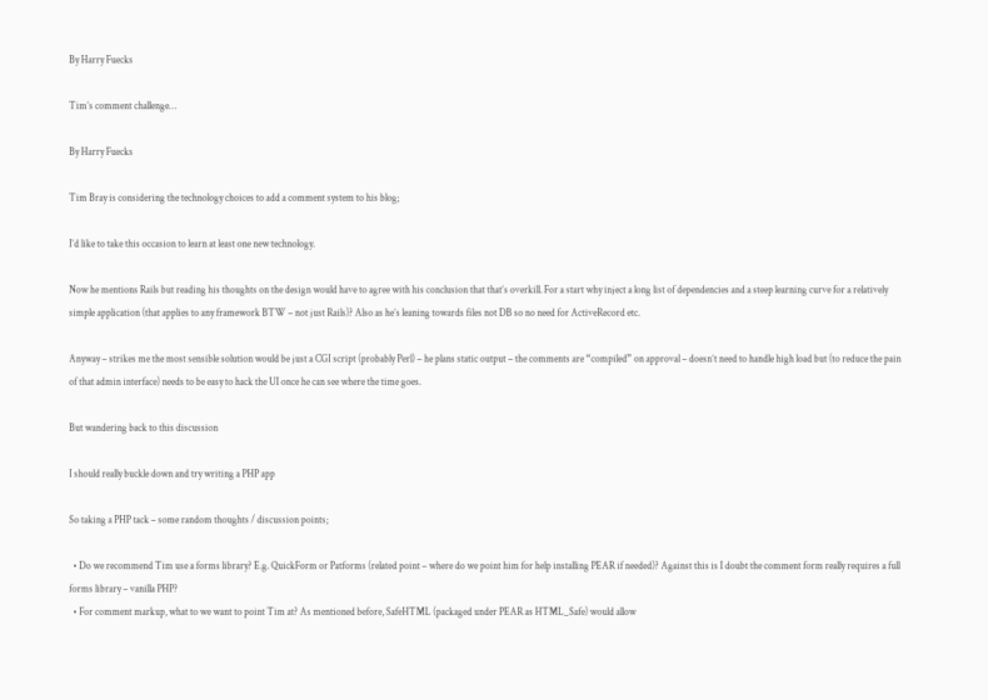By Harry Fuecks

Tim’s comment challenge…

By Harry Fuecks

Tim Bray is considering the technology choices to add a comment system to his blog;

I’d like to take this occasion to learn at least one new technology.

Now he mentions Rails but reading his thoughts on the design would have to agree with his conclusion that that’s overkill. For a start why inject a long list of dependencies and a steep learning curve for a relatively simple application (that applies to any framework BTW – not just Rails)? Also as he’s leaning towards files not DB so no need for ActiveRecord etc.

Anyway – strikes me the most sensible solution would be just a CGI script (probably Perl) – he plans static output – the comments are “compiled” on approval – doesn’t need to handle high load but (to reduce the pain of that admin interface) needs to be easy to hack the UI once he can see where the time goes.

But wandering back to this discussion

I should really buckle down and try writing a PHP app

So taking a PHP tack – some random thoughts / discussion points;

  • Do we recommend Tim use a forms library? E.g. QuickForm or Patforms (related point – where do we point him for help installing PEAR if needed)? Against this is I doubt the comment form really requires a full forms library – vanilla PHP?
  • For comment markup, what to we want to point Tim at? As mentioned before, SafeHTML (packaged under PEAR as HTML_Safe) would allow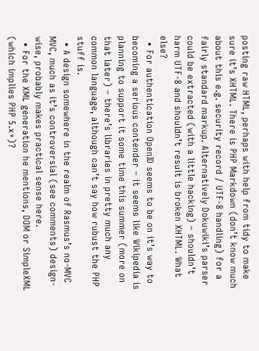posting raw HTML, perhaps with help from tidy to make sure it’s XHTML. There is PHP Markdown (don’t know much about this e.g. security record / UTF-8 handling) for a fairly standard markup. Alternatively Dokuwiki’s parser could be extracted (with a little hacking) – shouldn’t harm UTF-8 and shouldn’t result is broken XHTML. What else?
  • For authentication OpenID seems to be on it’s way to becoming a serious contender – it seems like Wikipedia is planning to support it some time this summer (more on that later) – there’s libraries in pretty much any common language, although can’t say how rubust the PHP stuff is.
  • A design somewhere in the realm of Rasmus’s no-MVC MVC, much as it’s controversial (see comments) design-wise, probably makes practical sense here.
  • For the XML generation he mentions, DOM or SimpleXML (which implies PHP 5.x+)?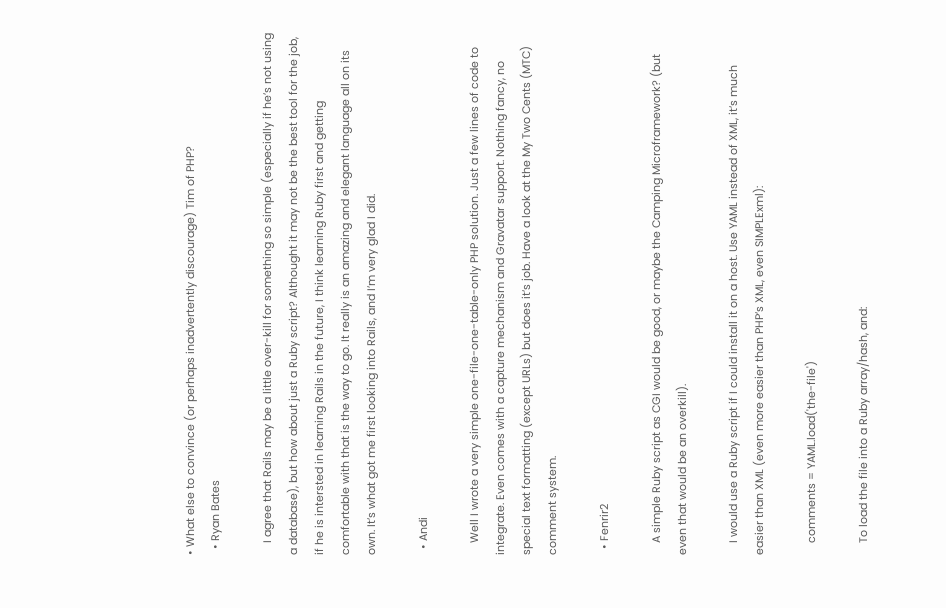• What else to convince (or perhaps inadvertently discourage) Tim of PHP?
  • Ryan Bates

    I agree that Rails may be a little over-kill for something so simple (especially if he’s not using a database), but how about just a Ruby script? Althought it may not be the best tool for the job, if he is intersted in learning Rails in the future, I think learning Ruby first and getting comfortable with that is the way to go. It really is an amazing and elegant language all on its own. It’s what got me first looking into Rails, and I’m very glad I did.

  • Andi

    Well I wrote a very simple one-file-one-table-only PHP solution. Just a few lines of code to integrate. Even comes with a capture mechanism and Gravatar support. Nothing fancy, no special text formatting (except URLs) but does it’s job. Have a look at the My Two Cents (MTC) comment system.

  • Fenrir2

    A simple Ruby script as CGI would be good, or maybe the Camping Microframework? (but even that would be an overkill).

    I would use a Ruby script if I could install it on a host. Use YAML instead of XML, it’s much easier than XML (even more easier than PHP’s XML, even SIMPLExml):

    comments = YAML.load('the-file')

    To load the file into a Ruby array/hash, and: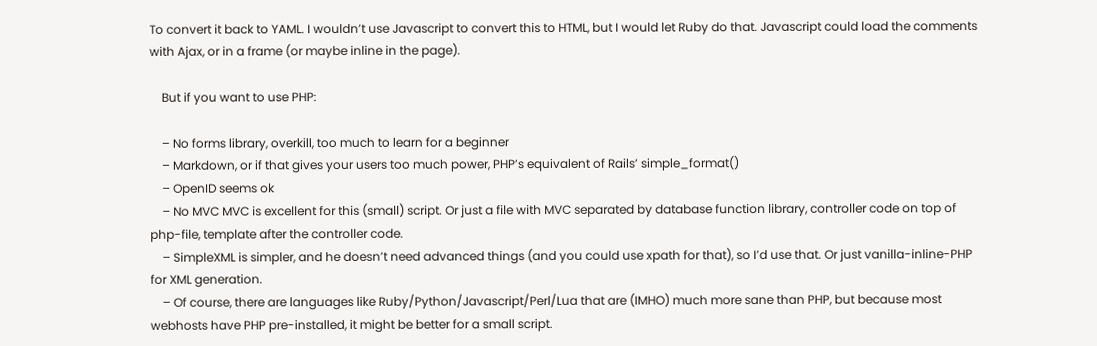To convert it back to YAML. I wouldn’t use Javascript to convert this to HTML, but I would let Ruby do that. Javascript could load the comments with Ajax, or in a frame (or maybe inline in the page).

    But if you want to use PHP:

    – No forms library, overkill, too much to learn for a beginner
    – Markdown, or if that gives your users too much power, PHP’s equivalent of Rails’ simple_format()
    – OpenID seems ok
    – No MVC MVC is excellent for this (small) script. Or just a file with MVC separated by database function library, controller code on top of php-file, template after the controller code.
    – SimpleXML is simpler, and he doesn’t need advanced things (and you could use xpath for that), so I’d use that. Or just vanilla-inline-PHP for XML generation.
    – Of course, there are languages like Ruby/Python/Javascript/Perl/Lua that are (IMHO) much more sane than PHP, but because most webhosts have PHP pre-installed, it might be better for a small script.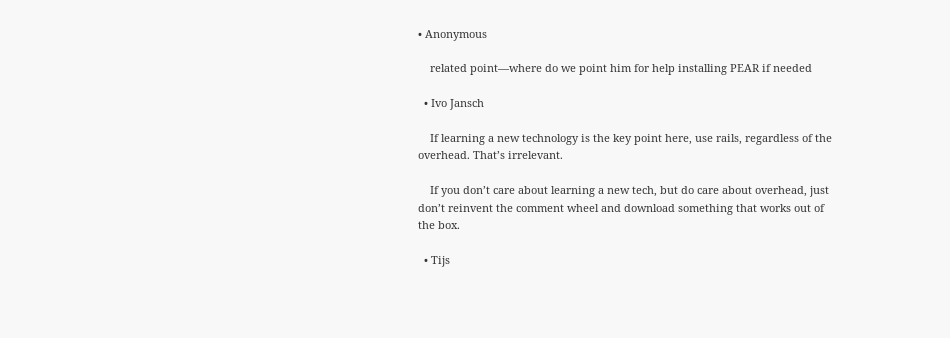• Anonymous

    related point—where do we point him for help installing PEAR if needed

  • Ivo Jansch

    If learning a new technology is the key point here, use rails, regardless of the overhead. That’s irrelevant.

    If you don’t care about learning a new tech, but do care about overhead, just don’t reinvent the comment wheel and download something that works out of the box.

  • Tijs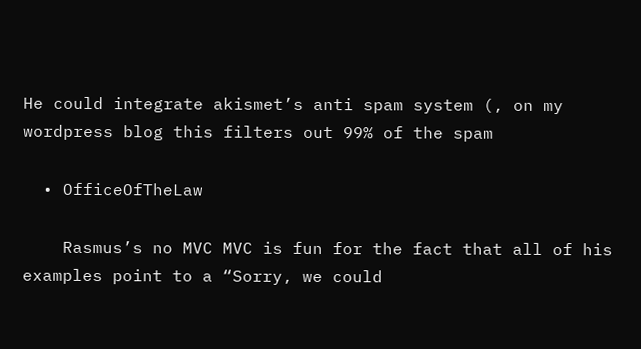He could integrate akismet’s anti spam system (, on my wordpress blog this filters out 99% of the spam

  • OfficeOfTheLaw

    Rasmus’s no MVC MVC is fun for the fact that all of his examples point to a “Sorry, we could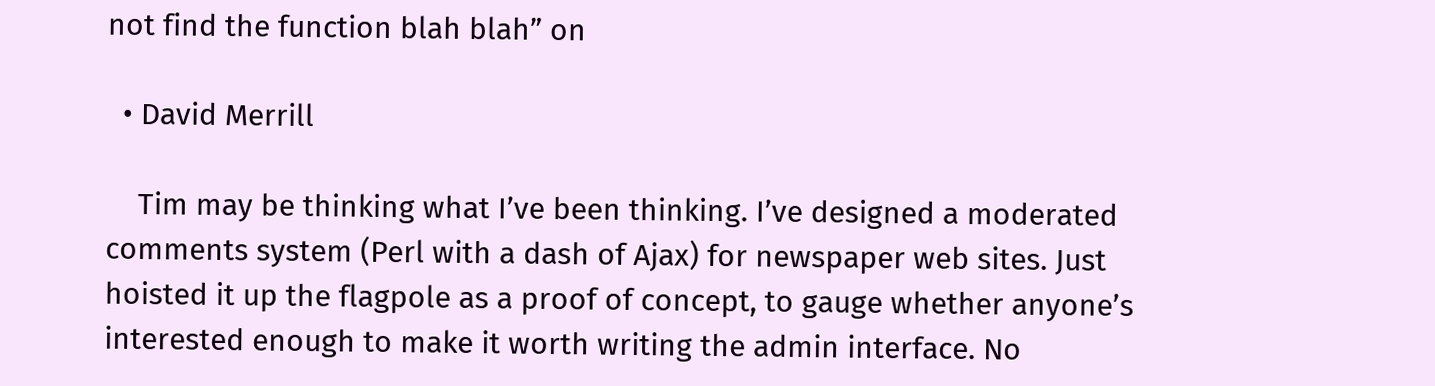not find the function blah blah” on

  • David Merrill

    Tim may be thinking what I’ve been thinking. I’ve designed a moderated comments system (Perl with a dash of Ajax) for newspaper web sites. Just hoisted it up the flagpole as a proof of concept, to gauge whether anyone’s interested enough to make it worth writing the admin interface. No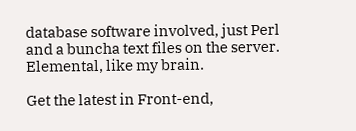database software involved, just Perl and a buncha text files on the server. Elemental, like my brain.

Get the latest in Front-end,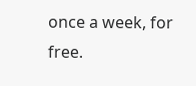once a week, for free.